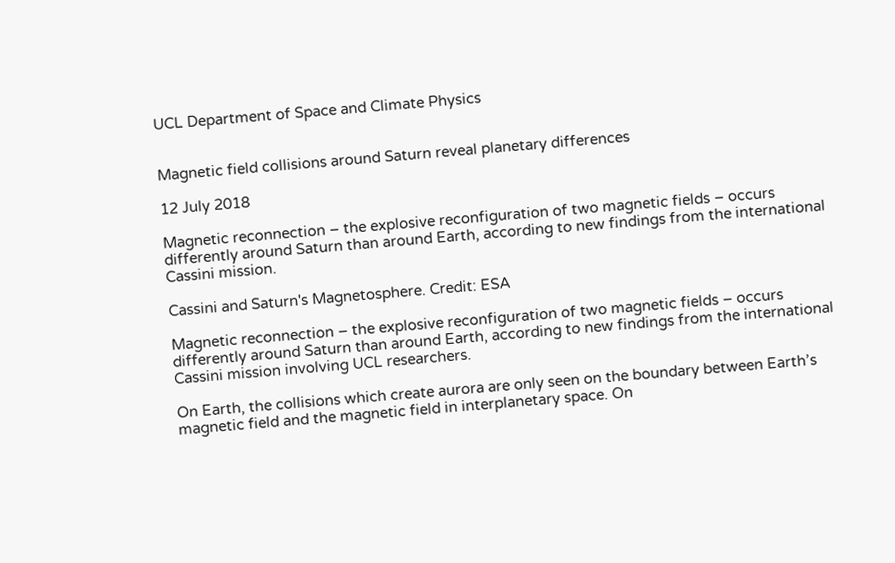UCL Department of Space and Climate Physics


Magnetic field collisions around Saturn reveal planetary differences

12 July 2018

Magnetic reconnection – the explosive reconfiguration of two magnetic fields – occurs differently around Saturn than around Earth, according to new findings from the international Cassini mission.

Cassini and Saturn's Magnetosphere. Credit: ESA

Magnetic reconnection – the explosive reconfiguration of two magnetic fields – occurs differently around Saturn than around Earth, according to new findings from the international Cassini mission involving UCL researchers.

On Earth, the collisions which create aurora are only seen on the boundary between Earth’s magnetic field and the magnetic field in interplanetary space. On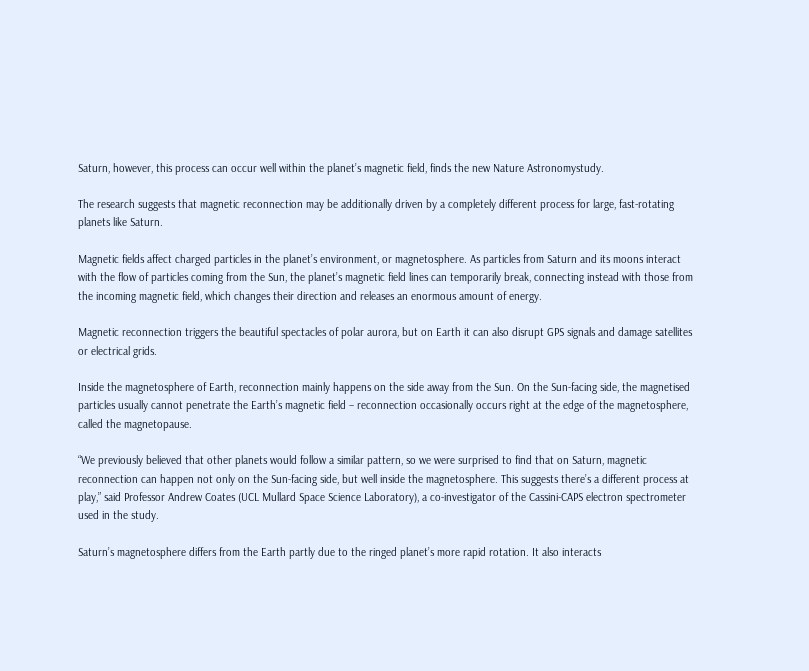Saturn, however, this process can occur well within the planet’s magnetic field, finds the new Nature Astronomystudy.

The research suggests that magnetic reconnection may be additionally driven by a completely different process for large, fast-rotating planets like Saturn.

Magnetic fields affect charged particles in the planet’s environment, or magnetosphere. As particles from Saturn and its moons interact with the flow of particles coming from the Sun, the planet’s magnetic field lines can temporarily break, connecting instead with those from the incoming magnetic field, which changes their direction and releases an enormous amount of energy.

Magnetic reconnection triggers the beautiful spectacles of polar aurora, but on Earth it can also disrupt GPS signals and damage satellites or electrical grids.

Inside the magnetosphere of Earth, reconnection mainly happens on the side away from the Sun. On the Sun-facing side, the magnetised particles usually cannot penetrate the Earth’s magnetic field – reconnection occasionally occurs right at the edge of the magnetosphere, called the magnetopause.

“We previously believed that other planets would follow a similar pattern, so we were surprised to find that on Saturn, magnetic reconnection can happen not only on the Sun-facing side, but well inside the magnetosphere. This suggests there’s a different process at play,” said Professor Andrew Coates (UCL Mullard Space Science Laboratory), a co-investigator of the Cassini-CAPS electron spectrometer used in the study.

Saturn’s magnetosphere differs from the Earth partly due to the ringed planet’s more rapid rotation. It also interacts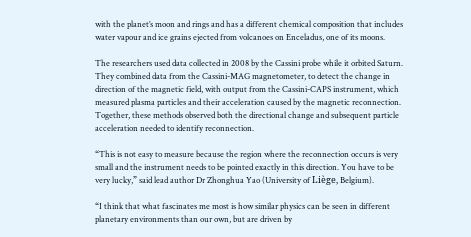with the planet’s moon and rings and has a different chemical composition that includes water vapour and ice grains ejected from volcanoes on Enceladus, one of its moons.

The researchers used data collected in 2008 by the Cassini probe while it orbited Saturn. They combined data from the Cassini-MAG magnetometer, to detect the change in direction of the magnetic field, with output from the Cassini-CAPS instrument, which measured plasma particles and their acceleration caused by the magnetic reconnection. Together, these methods observed both the directional change and subsequent particle acceleration needed to identify reconnection.

“This is not easy to measure because the region where the reconnection occurs is very small and the instrument needs to be pointed exactly in this direction. You have to be very lucky,” said lead author Dr Zhonghua Yao (University of Liège, Belgium).

“I think that what fascinates me most is how similar physics can be seen in different planetary environments than our own, but are driven by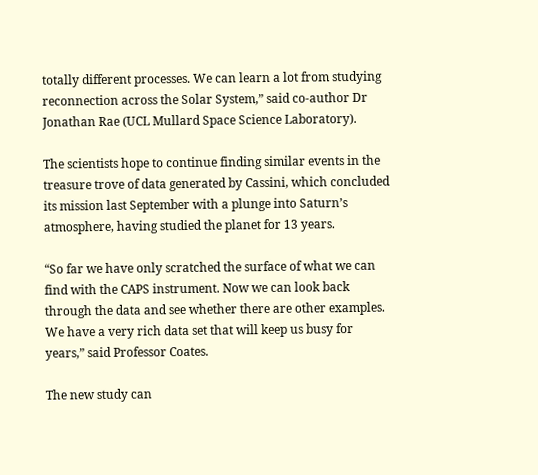totally different processes. We can learn a lot from studying reconnection across the Solar System,” said co-author Dr Jonathan Rae (UCL Mullard Space Science Laboratory).

The scientists hope to continue finding similar events in the treasure trove of data generated by Cassini, which concluded its mission last September with a plunge into Saturn’s atmosphere, having studied the planet for 13 years.

“So far we have only scratched the surface of what we can find with the CAPS instrument. Now we can look back through the data and see whether there are other examples. We have a very rich data set that will keep us busy for years,” said Professor Coates.

The new study can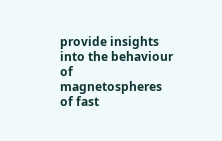provide insights into the behaviour of magnetospheres of fast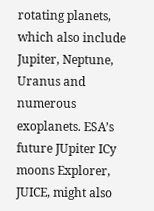rotating planets, which also include Jupiter, Neptune, Uranus and numerous exoplanets. ESA’s future JUpiter ICy moons Explorer, JUICE, might also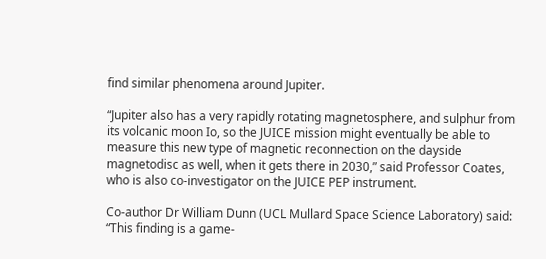find similar phenomena around Jupiter.

“Jupiter also has a very rapidly rotating magnetosphere, and sulphur from its volcanic moon Io, so the JUICE mission might eventually be able to measure this new type of magnetic reconnection on the dayside magnetodisc as well, when it gets there in 2030,” said Professor Coates, who is also co-investigator on the JUICE PEP instrument.

Co-author Dr William Dunn (UCL Mullard Space Science Laboratory) said: “This finding is a game-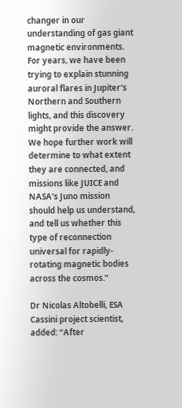changer in our understanding of gas giant magnetic environments. For years, we have been trying to explain stunning auroral flares in Jupiter's Northern and Southern lights, and this discovery might provide the answer. We hope further work will determine to what extent they are connected, and missions like JUICE and NASA's Juno mission should help us understand, and tell us whether this type of reconnection universal for rapidly-rotating magnetic bodies across the cosmos.”

Dr Nicolas Altobelli, ESA Cassini project scientist, added: “After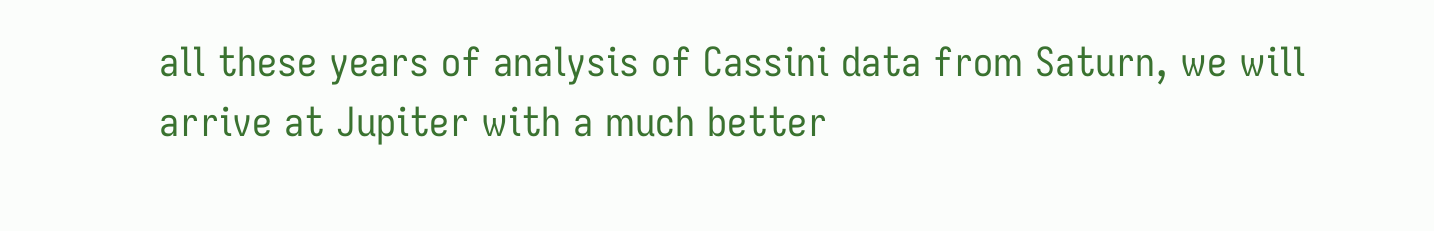all these years of analysis of Cassini data from Saturn, we will arrive at Jupiter with a much better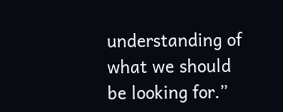understanding of what we should be looking for.”